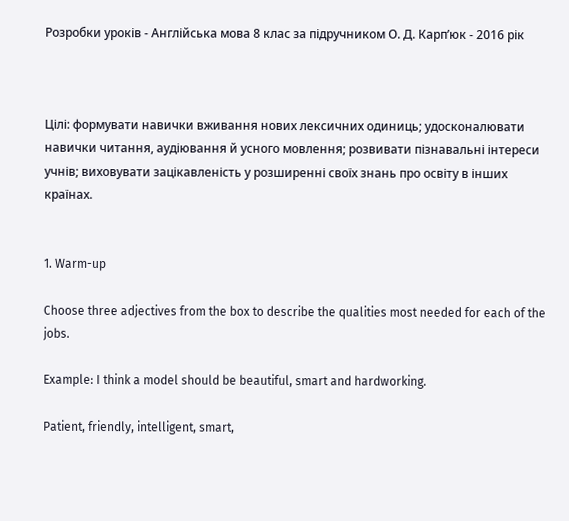Розробки уроків - Англійська мова 8 клас за підручником О. Д. Карп’юк - 2016 рік



Цілі: формувати навички вживання нових лексичних одиниць; удосконалювати навички читання, аудіювання й усного мовлення; розвивати пізнавальні інтереси учнів; виховувати зацікавленість у розширенні своїх знань про освіту в інших країнах.


1. Warm-up

Choose three adjectives from the box to describe the qualities most needed for each of the jobs.

Example: I think a model should be beautiful, smart and hardworking.

Patient, friendly, intelligent, smart,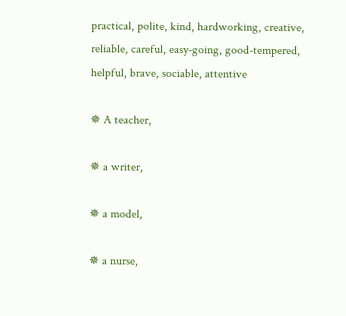practical, polite, kind, hardworking, creative, reliable, careful, easy-going, good-tempered, helpful, brave, sociable, attentive

✵ A teacher,

✵ a writer,

✵ a model,

✵ a nurse,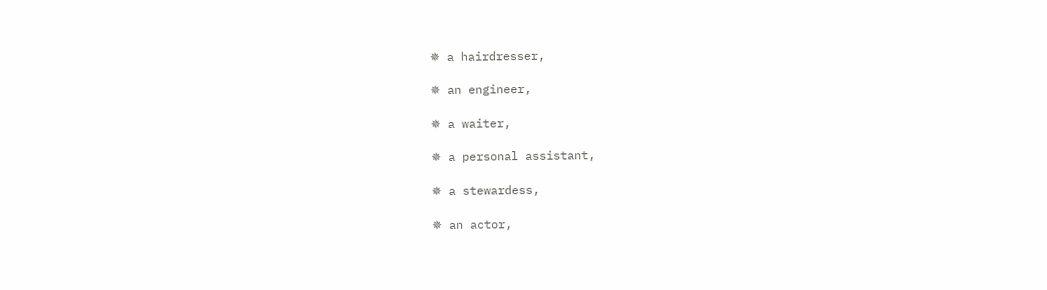✵ a hairdresser,

✵ an engineer,

✵ a waiter,

✵ a personal assistant,

✵ a stewardess,

✵ an actor,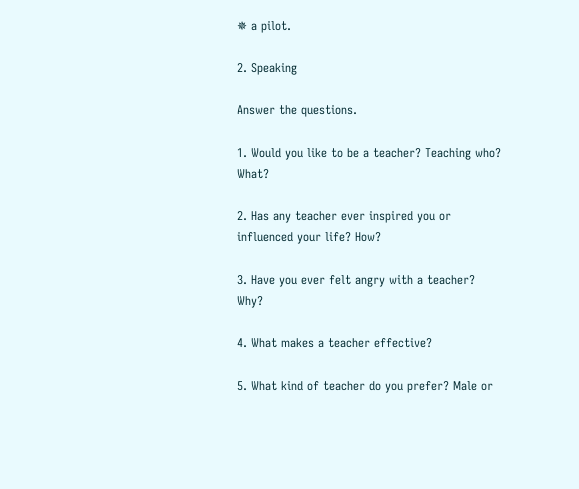✵ a pilot.

2. Speaking

Answer the questions.

1. Would you like to be a teacher? Teaching who? What?

2. Has any teacher ever inspired you or influenced your life? How?

3. Have you ever felt angry with a teacher? Why?

4. What makes a teacher effective?

5. What kind of teacher do you prefer? Male or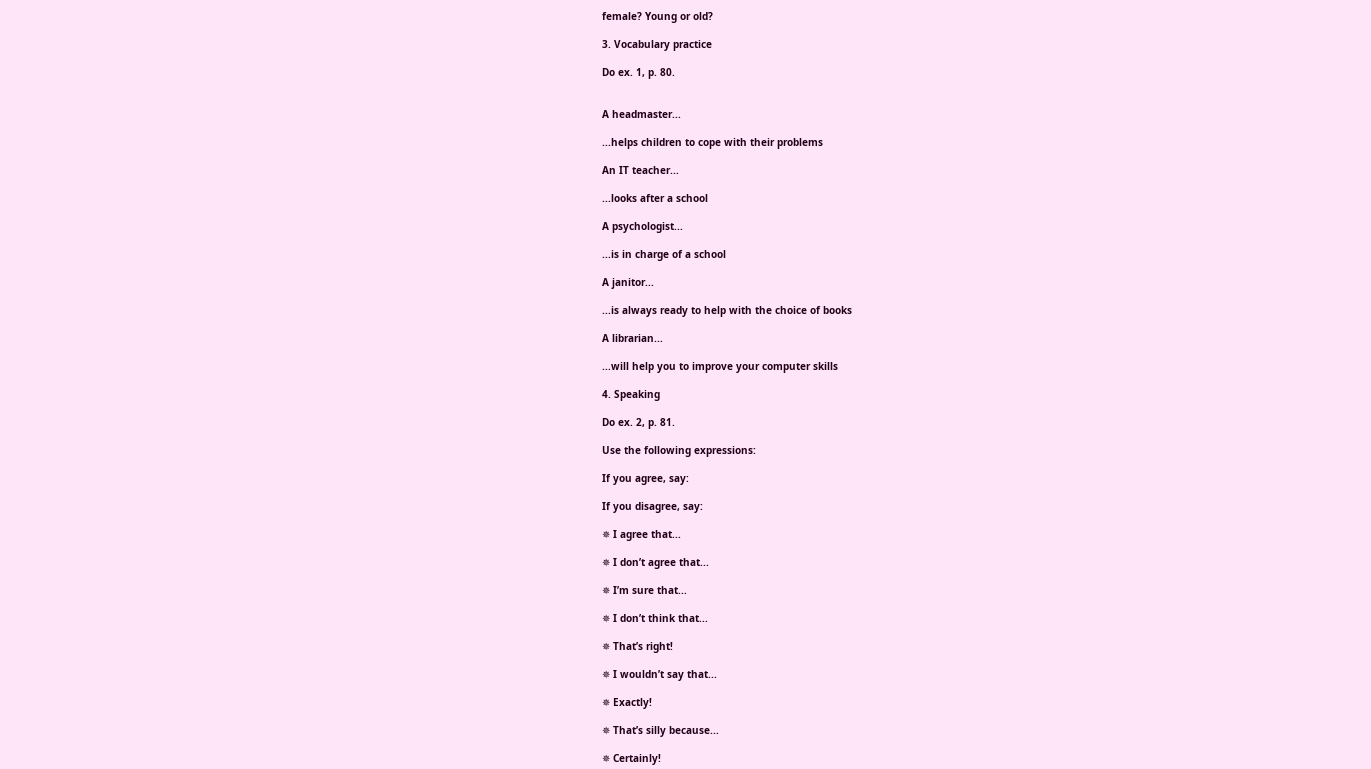female? Young or old?

3. Vocabulary practice

Do ex. 1, p. 80.


A headmaster...

...helps children to cope with their problems

An IT teacher...

...looks after a school

A psychologist...

...is in charge of a school

A janitor...

...is always ready to help with the choice of books

A librarian...

...will help you to improve your computer skills

4. Speaking

Do ex. 2, p. 81.

Use the following expressions:

If you agree, say:

If you disagree, say:

✵ I agree that...

✵ I don’t agree that...

✵ I’m sure that...

✵ I don’t think that...

✵ That’s right!

✵ I wouldn’t say that...

✵ Exactly!

✵ That’s silly because...

✵ Certainly!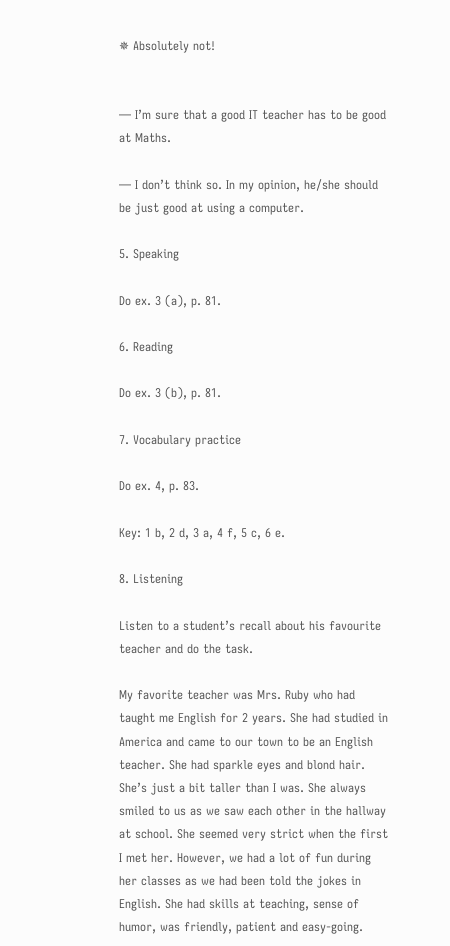✵ Absolutely not!


— I’m sure that a good IT teacher has to be good at Maths.

— I don’t think so. In my opinion, he/she should be just good at using a computer.

5. Speaking

Do ex. 3 (a), p. 81.

6. Reading

Do ex. 3 (b), p. 81.

7. Vocabulary practice

Do ex. 4, p. 83.

Key: 1 b, 2 d, 3 a, 4 f, 5 c, 6 e.

8. Listening

Listen to a student’s recall about his favourite teacher and do the task.

My favorite teacher was Mrs. Ruby who had taught me English for 2 years. She had studied in America and came to our town to be an English teacher. She had sparkle eyes and blond hair. She’s just a bit taller than I was. She always smiled to us as we saw each other in the hallway at school. She seemed very strict when the first I met her. However, we had a lot of fun during her classes as we had been told the jokes in English. She had skills at teaching, sense of humor, was friendly, patient and easy-going.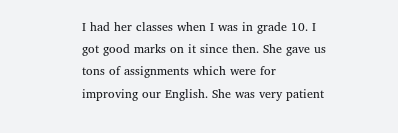I had her classes when I was in grade 10. I got good marks on it since then. She gave us tons of assignments which were for improving our English. She was very patient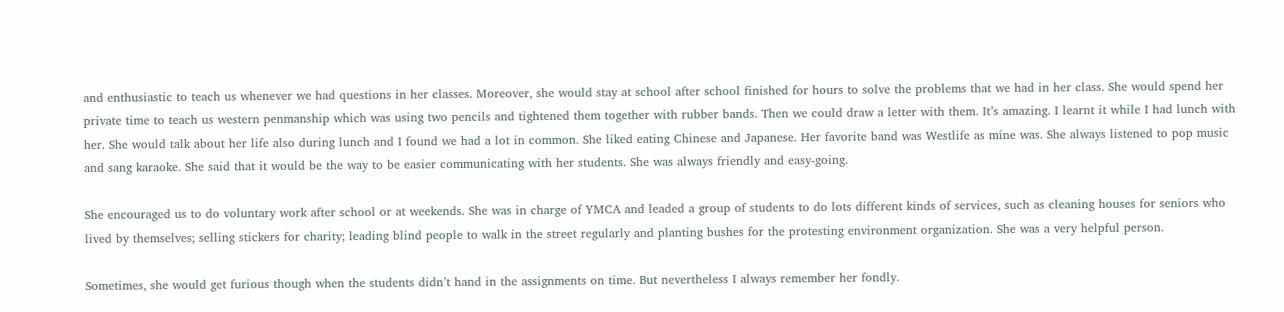and enthusiastic to teach us whenever we had questions in her classes. Moreover, she would stay at school after school finished for hours to solve the problems that we had in her class. She would spend her private time to teach us western penmanship which was using two pencils and tightened them together with rubber bands. Then we could draw a letter with them. It’s amazing. I learnt it while I had lunch with her. She would talk about her life also during lunch and I found we had a lot in common. She liked eating Chinese and Japanese. Her favorite band was Westlife as mine was. She always listened to pop music and sang karaoke. She said that it would be the way to be easier communicating with her students. She was always friendly and easy-going.

She encouraged us to do voluntary work after school or at weekends. She was in charge of YMCA and leaded a group of students to do lots different kinds of services, such as cleaning houses for seniors who lived by themselves; selling stickers for charity; leading blind people to walk in the street regularly and planting bushes for the protesting environment organization. She was a very helpful person.

Sometimes, she would get furious though when the students didn’t hand in the assignments on time. But nevertheless I always remember her fondly.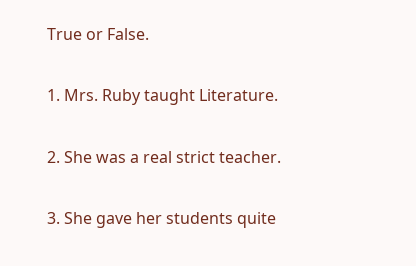True or False.

1. Mrs. Ruby taught Literature.

2. She was a real strict teacher.

3. She gave her students quite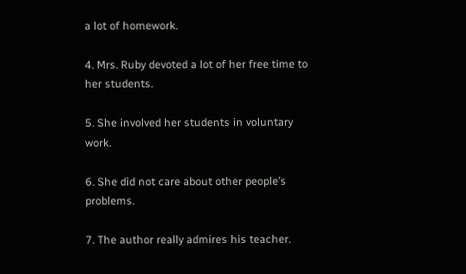a lot of homework.

4. Mrs. Ruby devoted a lot of her free time to her students.

5. She involved her students in voluntary work.

6. She did not care about other people’s problems.

7. The author really admires his teacher.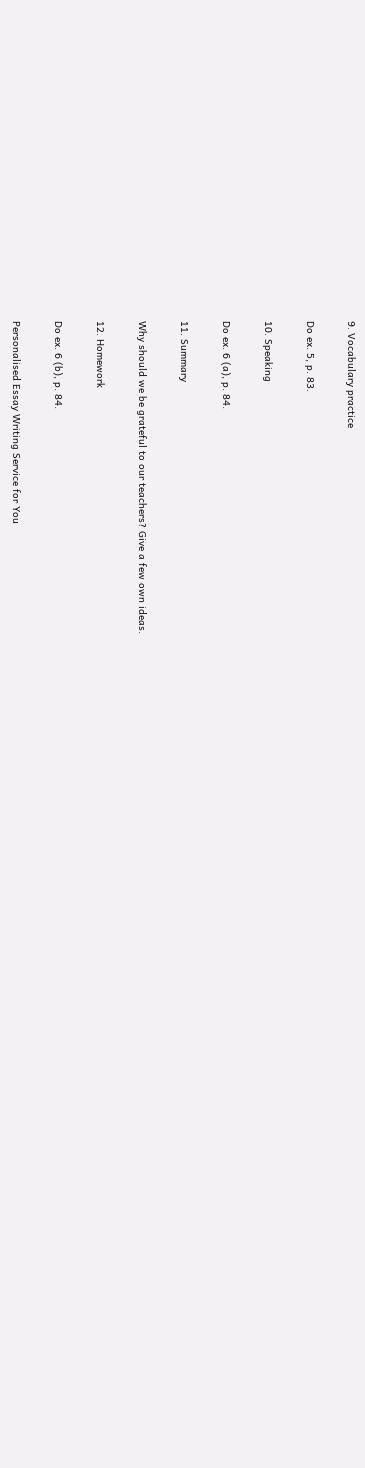9. Vocabulary practice

Do ex. 5, p. 83.

10. Speaking

Do ex. 6 (a), p. 84.

11. Summary

Why should we be grateful to our teachers? Give a few own ideas.

12. Homework

Do ex. 6 (b), p. 84.

Personalised Essay Writing Service for You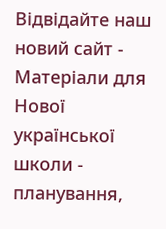Відвідайте наш новий сайт - Матеріали для Нової української школи - планування,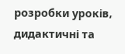розробки уроків, дидактичні та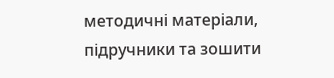методичні матеріали, підручники та зошити